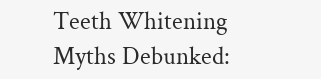Teeth Whitening Myths Debunked: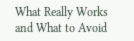What Really Works and What to Avoid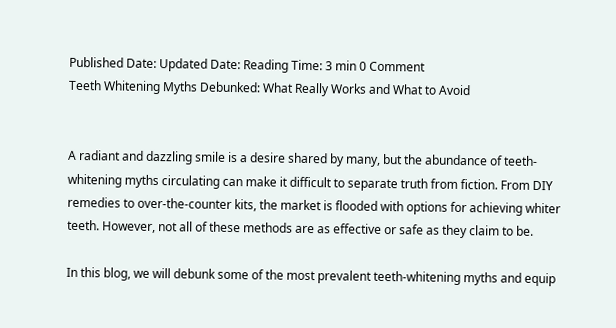Published Date: Updated Date: Reading Time: 3 min 0 Comment
Teeth Whitening Myths Debunked: What Really Works and What to Avoid


A radiant and dazzling smile is a desire shared by many, but the abundance of teeth-whitening myths circulating can make it difficult to separate truth from fiction. From DIY remedies to over-the-counter kits, the market is flooded with options for achieving whiter teeth. However, not all of these methods are as effective or safe as they claim to be.

In this blog, we will debunk some of the most prevalent teeth-whitening myths and equip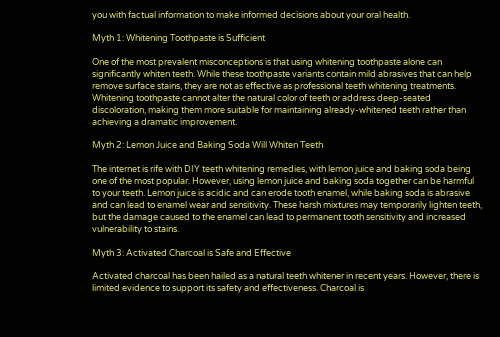you with factual information to make informed decisions about your oral health.

Myth 1: Whitening Toothpaste is Sufficient

One of the most prevalent misconceptions is that using whitening toothpaste alone can significantly whiten teeth. While these toothpaste variants contain mild abrasives that can help remove surface stains, they are not as effective as professional teeth whitening treatments. Whitening toothpaste cannot alter the natural color of teeth or address deep-seated discoloration, making them more suitable for maintaining already-whitened teeth rather than achieving a dramatic improvement.

Myth 2: Lemon Juice and Baking Soda Will Whiten Teeth

The internet is rife with DIY teeth whitening remedies, with lemon juice and baking soda being one of the most popular. However, using lemon juice and baking soda together can be harmful to your teeth. Lemon juice is acidic and can erode tooth enamel, while baking soda is abrasive and can lead to enamel wear and sensitivity. These harsh mixtures may temporarily lighten teeth, but the damage caused to the enamel can lead to permanent tooth sensitivity and increased vulnerability to stains.

Myth 3: Activated Charcoal is Safe and Effective

Activated charcoal has been hailed as a natural teeth whitener in recent years. However, there is limited evidence to support its safety and effectiveness. Charcoal is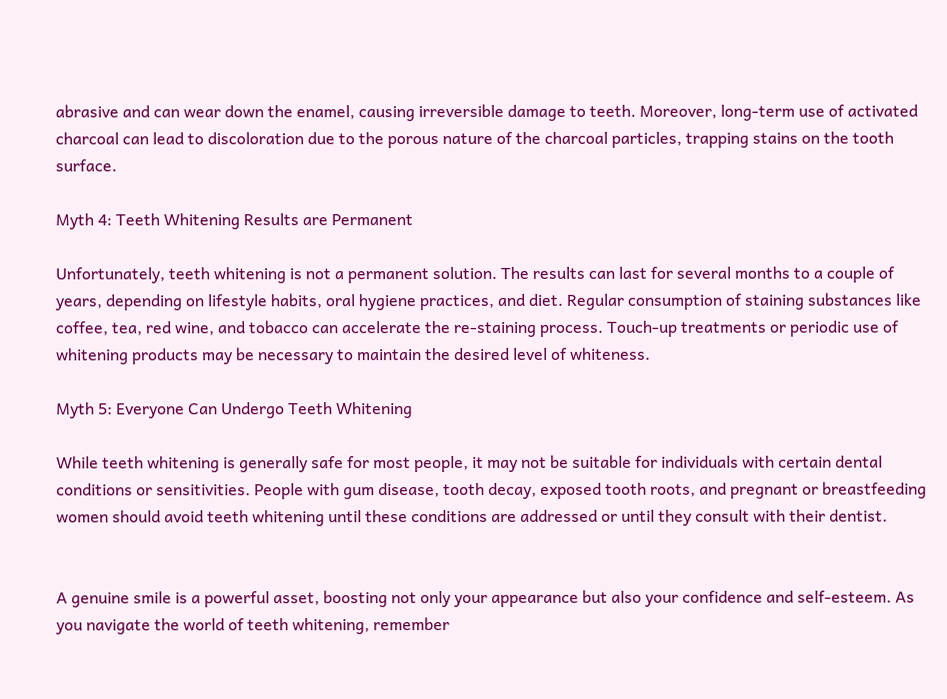abrasive and can wear down the enamel, causing irreversible damage to teeth. Moreover, long-term use of activated charcoal can lead to discoloration due to the porous nature of the charcoal particles, trapping stains on the tooth surface.

Myth 4: Teeth Whitening Results are Permanent

Unfortunately, teeth whitening is not a permanent solution. The results can last for several months to a couple of years, depending on lifestyle habits, oral hygiene practices, and diet. Regular consumption of staining substances like coffee, tea, red wine, and tobacco can accelerate the re-staining process. Touch-up treatments or periodic use of whitening products may be necessary to maintain the desired level of whiteness.

Myth 5: Everyone Can Undergo Teeth Whitening

While teeth whitening is generally safe for most people, it may not be suitable for individuals with certain dental conditions or sensitivities. People with gum disease, tooth decay, exposed tooth roots, and pregnant or breastfeeding women should avoid teeth whitening until these conditions are addressed or until they consult with their dentist.


A genuine smile is a powerful asset, boosting not only your appearance but also your confidence and self-esteem. As you navigate the world of teeth whitening, remember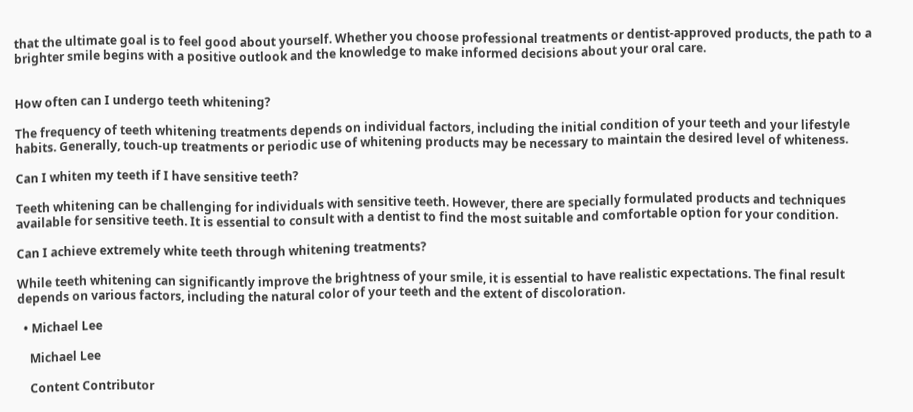that the ultimate goal is to feel good about yourself. Whether you choose professional treatments or dentist-approved products, the path to a brighter smile begins with a positive outlook and the knowledge to make informed decisions about your oral care.


How often can I undergo teeth whitening?

The frequency of teeth whitening treatments depends on individual factors, including the initial condition of your teeth and your lifestyle habits. Generally, touch-up treatments or periodic use of whitening products may be necessary to maintain the desired level of whiteness.

Can I whiten my teeth if I have sensitive teeth?

Teeth whitening can be challenging for individuals with sensitive teeth. However, there are specially formulated products and techniques available for sensitive teeth. It is essential to consult with a dentist to find the most suitable and comfortable option for your condition.

Can I achieve extremely white teeth through whitening treatments?

While teeth whitening can significantly improve the brightness of your smile, it is essential to have realistic expectations. The final result depends on various factors, including the natural color of your teeth and the extent of discoloration.

  • Michael Lee

    Michael Lee

    Content Contributor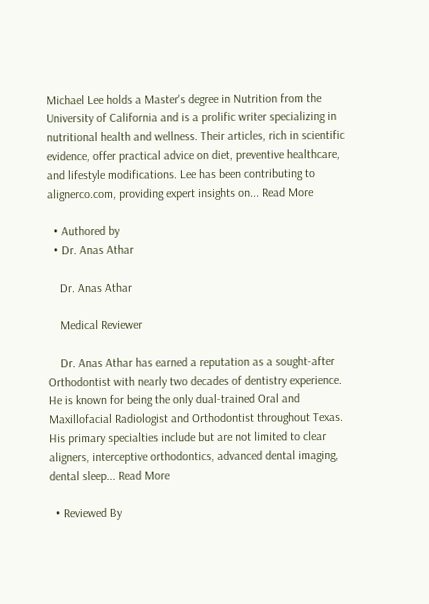Michael Lee holds a Master's degree in Nutrition from the University of California and is a prolific writer specializing in nutritional health and wellness. Their articles, rich in scientific evidence, offer practical advice on diet, preventive healthcare, and lifestyle modifications. Lee has been contributing to alignerco.com, providing expert insights on... Read More

  • Authored by
  • Dr. Anas Athar

    Dr. Anas Athar

    Medical Reviewer

    Dr. Anas Athar has earned a reputation as a sought-after Orthodontist with nearly two decades of dentistry experience. He is known for being the only dual-trained Oral and Maxillofacial Radiologist and Orthodontist throughout Texas. His primary specialties include but are not limited to clear aligners, interceptive orthodontics, advanced dental imaging, dental sleep... Read More

  • Reviewed By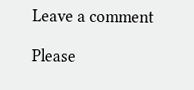Leave a comment

Please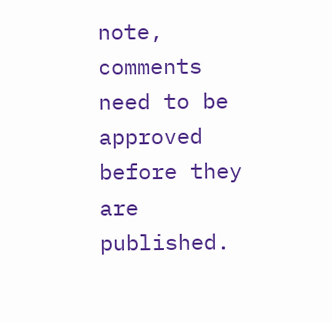note, comments need to be approved before they are published.